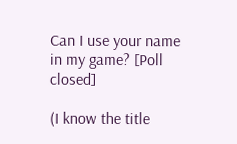Can I use your name in my game? [Poll closed]

(I know the title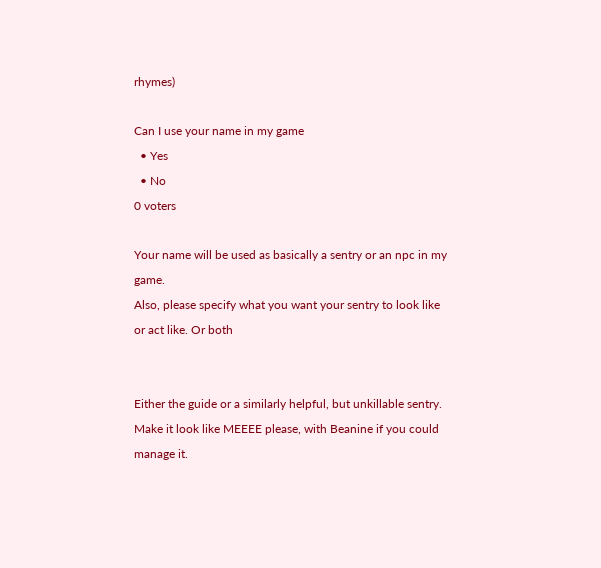rhymes)

Can I use your name in my game
  • Yes
  • No
0 voters

Your name will be used as basically a sentry or an npc in my game.
Also, please specify what you want your sentry to look like or act like. Or both


Either the guide or a similarly helpful, but unkillable sentry. Make it look like MEEEE please, with Beanine if you could manage it.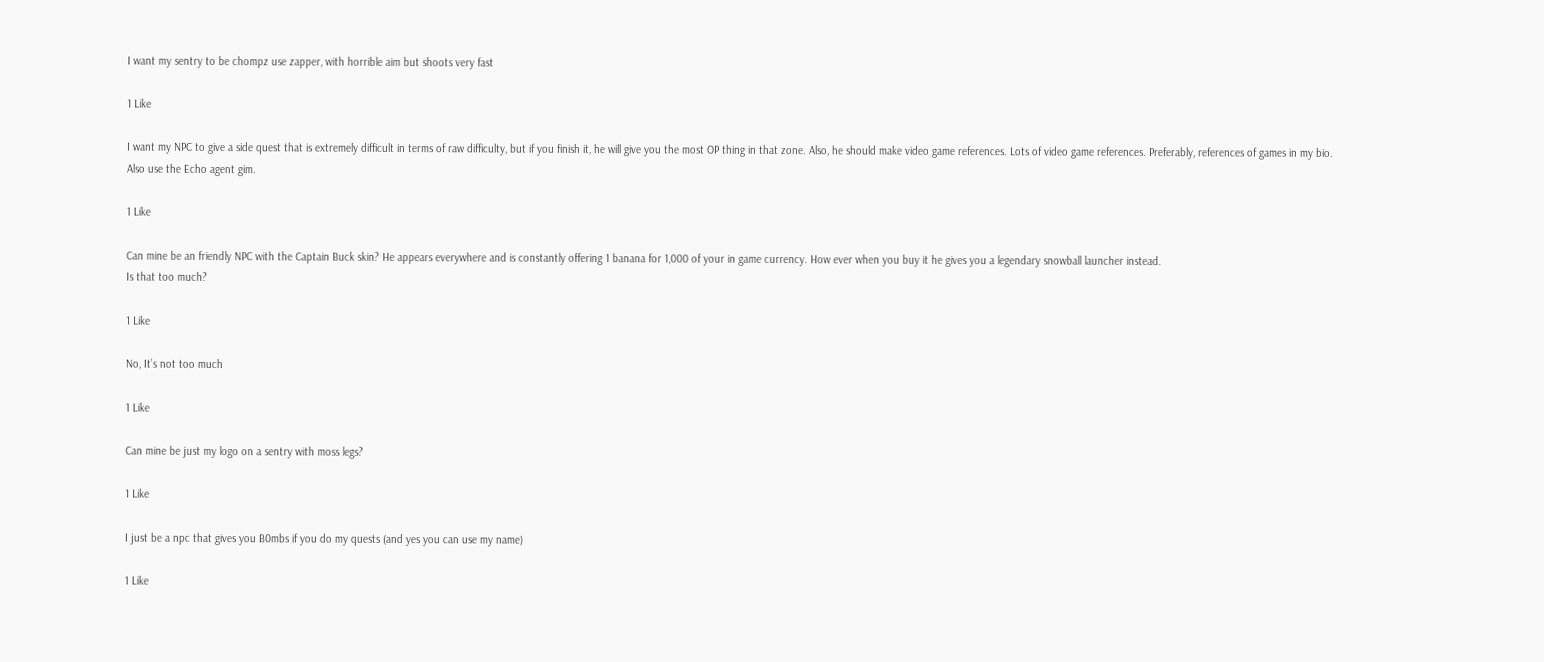I want my sentry to be chompz use zapper, with horrible aim but shoots very fast

1 Like

I want my NPC to give a side quest that is extremely difficult in terms of raw difficulty, but if you finish it, he will give you the most OP thing in that zone. Also, he should make video game references. Lots of video game references. Preferably, references of games in my bio.
Also use the Echo agent gim.

1 Like

Can mine be an friendly NPC with the Captain Buck skin? He appears everywhere and is constantly offering 1 banana for 1,000 of your in game currency. How ever when you buy it he gives you a legendary snowball launcher instead.
Is that too much?

1 Like

No, It’s not too much

1 Like

Can mine be just my logo on a sentry with moss legs?

1 Like

I just be a npc that gives you B0mbs if you do my quests (and yes you can use my name)

1 Like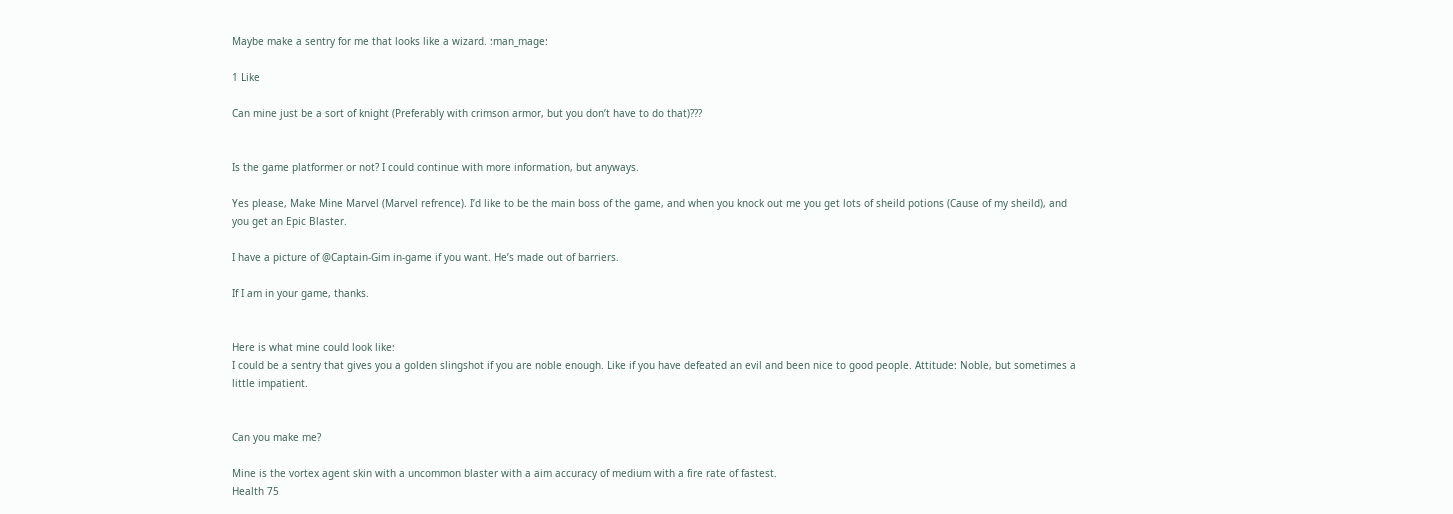Maybe make a sentry for me that looks like a wizard. :man_mage:

1 Like

Can mine just be a sort of knight (Preferably with crimson armor, but you don’t have to do that)???


Is the game platformer or not? I could continue with more information, but anyways.

Yes please, Make Mine Marvel (Marvel refrence). I’d like to be the main boss of the game, and when you knock out me you get lots of sheild potions (Cause of my sheild), and you get an Epic Blaster.

I have a picture of @Captain-Gim in-game if you want. He’s made out of barriers.

If I am in your game, thanks.


Here is what mine could look like:
I could be a sentry that gives you a golden slingshot if you are noble enough. Like if you have defeated an evil and been nice to good people. Attitude: Noble, but sometimes a little impatient.


Can you make me?

Mine is the vortex agent skin with a uncommon blaster with a aim accuracy of medium with a fire rate of fastest.
Health 75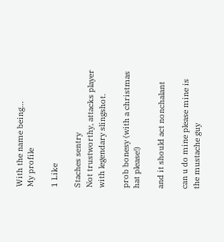With the name being…
My profile

1 Like

Staches sentry
Not trustworthy, attacks player with legendary slingshot.

prob bonesy (with a christmas hat please!)

and it should act nonchalant

can u do mine please mine is the mustache guy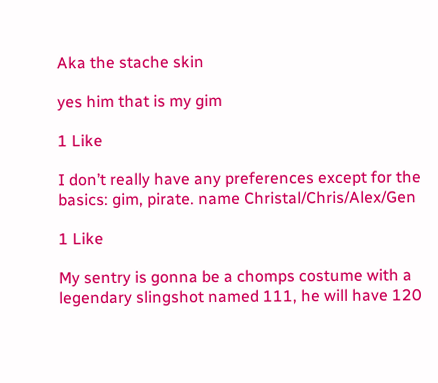Aka the stache skin

yes him that is my gim

1 Like

I don’t really have any preferences except for the basics: gim, pirate. name Christal/Chris/Alex/Gen

1 Like

My sentry is gonna be a chomps costume with a legendary slingshot named 111, he will have 120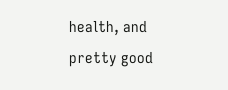health, and pretty good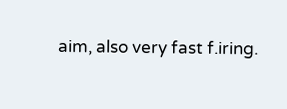aim, also very fast f.iring.